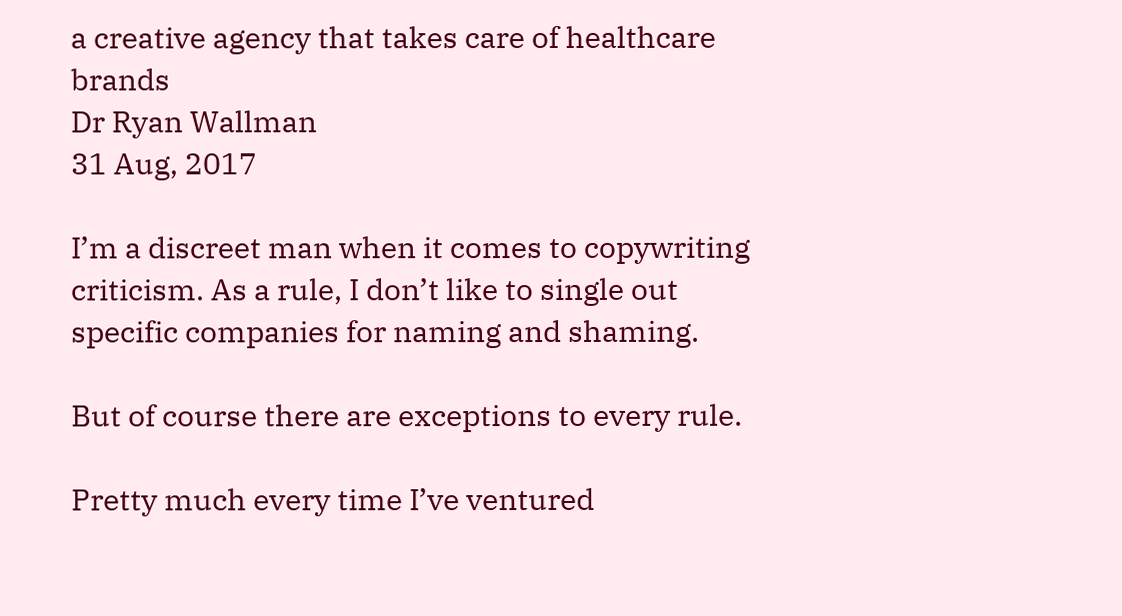a creative agency that takes care of healthcare brands
Dr Ryan Wallman
31 Aug, 2017

I’m a discreet man when it comes to copywriting criticism. As a rule, I don’t like to single out specific companies for naming and shaming.

But of course there are exceptions to every rule.

Pretty much every time I’ve ventured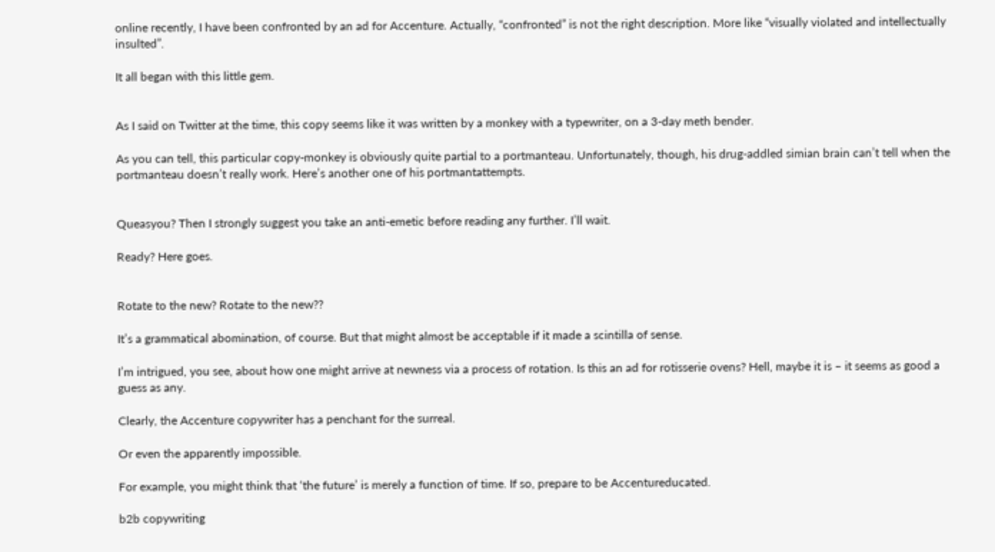online recently, I have been confronted by an ad for Accenture. Actually, “confronted” is not the right description. More like “visually violated and intellectually insulted”.

It all began with this little gem.


As I said on Twitter at the time, this copy seems like it was written by a monkey with a typewriter, on a 3-day meth bender.

As you can tell, this particular copy-monkey is obviously quite partial to a portmanteau. Unfortunately, though, his drug-addled simian brain can’t tell when the portmanteau doesn’t really work. Here’s another one of his portmantattempts.


Queasyou? Then I strongly suggest you take an anti-emetic before reading any further. I’ll wait.

Ready? Here goes.


Rotate to the new? Rotate to the new??

It’s a grammatical abomination, of course. But that might almost be acceptable if it made a scintilla of sense.

I’m intrigued, you see, about how one might arrive at newness via a process of rotation. Is this an ad for rotisserie ovens? Hell, maybe it is – it seems as good a guess as any.

Clearly, the Accenture copywriter has a penchant for the surreal.

Or even the apparently impossible.

For example, you might think that ‘the future’ is merely a function of time. If so, prepare to be Accentureducated.

b2b copywriting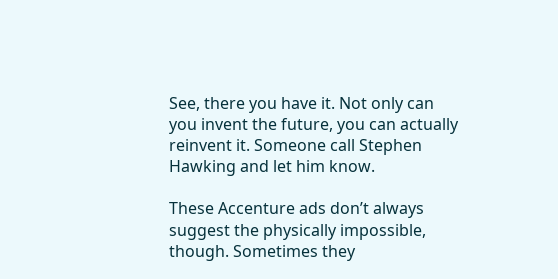See, there you have it. Not only can you invent the future, you can actually reinvent it. Someone call Stephen Hawking and let him know.

These Accenture ads don’t always suggest the physically impossible, though. Sometimes they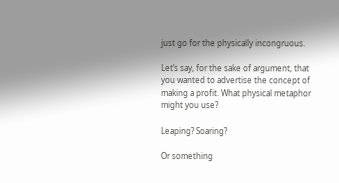just go for the physically incongruous.

Let’s say, for the sake of argument, that you wanted to advertise the concept of making a profit. What physical metaphor might you use?

Leaping? Soaring?

Or something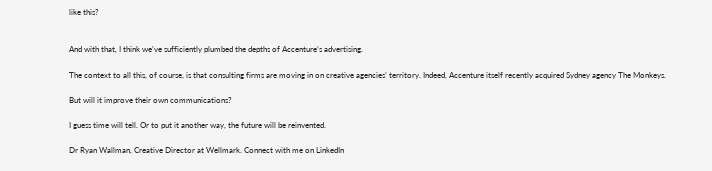like this?


And with that, I think we’ve sufficiently plumbed the depths of Accenture’s advertising.

The context to all this, of course, is that consulting firms are moving in on creative agencies’ territory. Indeed, Accenture itself recently acquired Sydney agency The Monkeys.

But will it improve their own communications?

I guess time will tell. Or to put it another way, the future will be reinvented.

Dr Ryan Wallman, Creative Director at Wellmark. Connect with me on LinkedIn